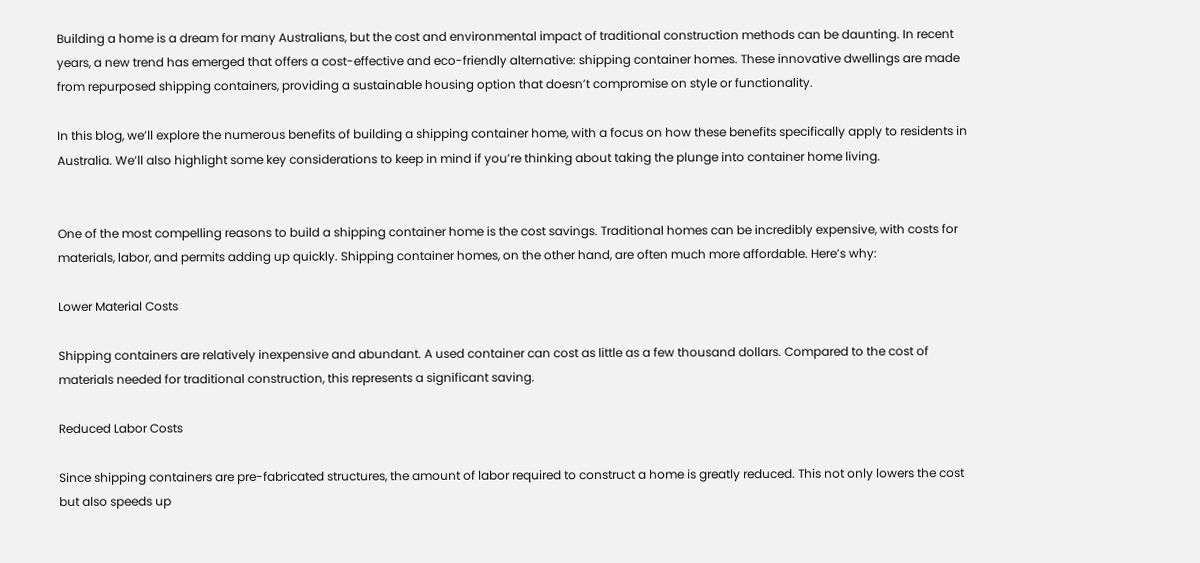Building a home is a dream for many Australians, but the cost and environmental impact of traditional construction methods can be daunting. In recent years, a new trend has emerged that offers a cost-effective and eco-friendly alternative: shipping container homes. These innovative dwellings are made from repurposed shipping containers, providing a sustainable housing option that doesn’t compromise on style or functionality.

In this blog, we’ll explore the numerous benefits of building a shipping container home, with a focus on how these benefits specifically apply to residents in Australia. We’ll also highlight some key considerations to keep in mind if you’re thinking about taking the plunge into container home living.


One of the most compelling reasons to build a shipping container home is the cost savings. Traditional homes can be incredibly expensive, with costs for materials, labor, and permits adding up quickly. Shipping container homes, on the other hand, are often much more affordable. Here’s why:

Lower Material Costs

Shipping containers are relatively inexpensive and abundant. A used container can cost as little as a few thousand dollars. Compared to the cost of materials needed for traditional construction, this represents a significant saving.

Reduced Labor Costs

Since shipping containers are pre-fabricated structures, the amount of labor required to construct a home is greatly reduced. This not only lowers the cost but also speeds up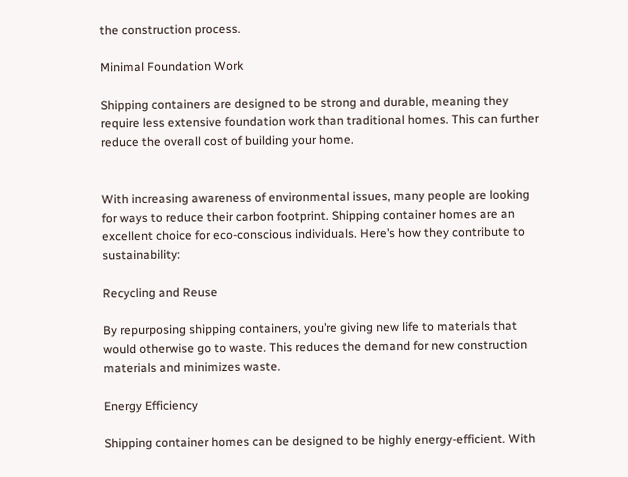the construction process.

Minimal Foundation Work

Shipping containers are designed to be strong and durable, meaning they require less extensive foundation work than traditional homes. This can further reduce the overall cost of building your home.


With increasing awareness of environmental issues, many people are looking for ways to reduce their carbon footprint. Shipping container homes are an excellent choice for eco-conscious individuals. Here’s how they contribute to sustainability:

Recycling and Reuse

By repurposing shipping containers, you’re giving new life to materials that would otherwise go to waste. This reduces the demand for new construction materials and minimizes waste.

Energy Efficiency

Shipping container homes can be designed to be highly energy-efficient. With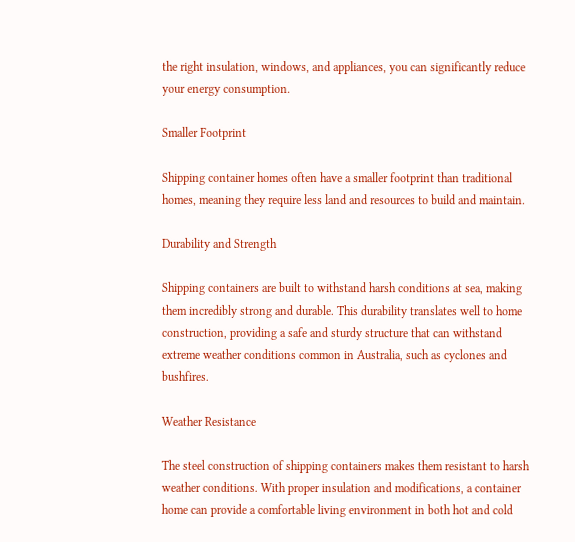the right insulation, windows, and appliances, you can significantly reduce your energy consumption.

Smaller Footprint

Shipping container homes often have a smaller footprint than traditional homes, meaning they require less land and resources to build and maintain.

Durability and Strength

Shipping containers are built to withstand harsh conditions at sea, making them incredibly strong and durable. This durability translates well to home construction, providing a safe and sturdy structure that can withstand extreme weather conditions common in Australia, such as cyclones and bushfires.

Weather Resistance

The steel construction of shipping containers makes them resistant to harsh weather conditions. With proper insulation and modifications, a container home can provide a comfortable living environment in both hot and cold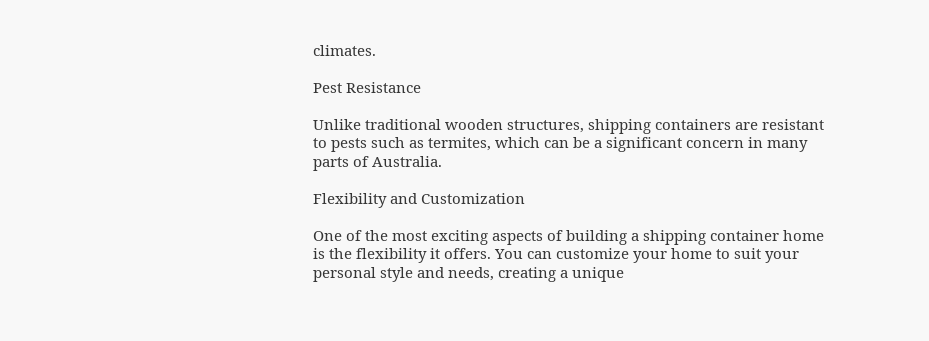climates.

Pest Resistance

Unlike traditional wooden structures, shipping containers are resistant to pests such as termites, which can be a significant concern in many parts of Australia.

Flexibility and Customization

One of the most exciting aspects of building a shipping container home is the flexibility it offers. You can customize your home to suit your personal style and needs, creating a unique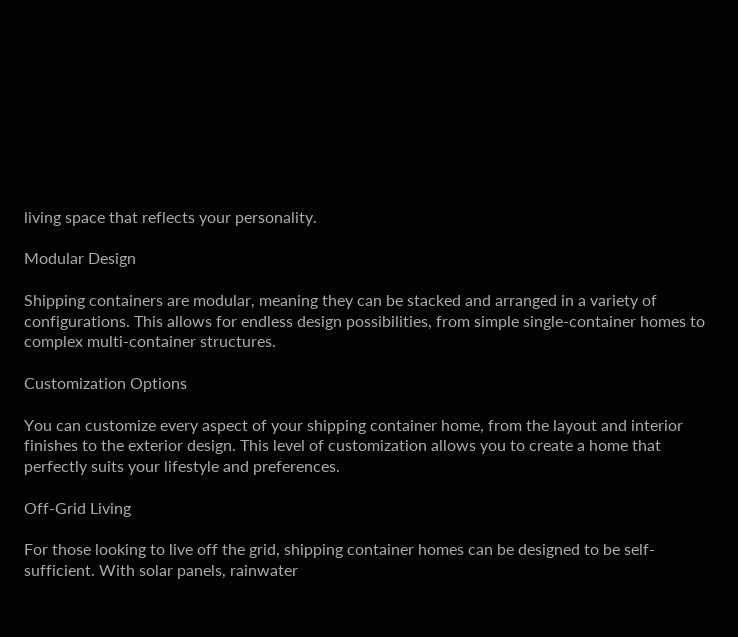living space that reflects your personality.

Modular Design

Shipping containers are modular, meaning they can be stacked and arranged in a variety of configurations. This allows for endless design possibilities, from simple single-container homes to complex multi-container structures.

Customization Options

You can customize every aspect of your shipping container home, from the layout and interior finishes to the exterior design. This level of customization allows you to create a home that perfectly suits your lifestyle and preferences.

Off-Grid Living

For those looking to live off the grid, shipping container homes can be designed to be self-sufficient. With solar panels, rainwater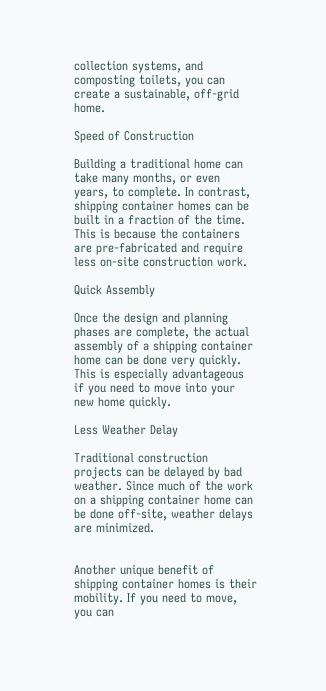collection systems, and composting toilets, you can create a sustainable, off-grid home.

Speed of Construction

Building a traditional home can take many months, or even years, to complete. In contrast, shipping container homes can be built in a fraction of the time. This is because the containers are pre-fabricated and require less on-site construction work.

Quick Assembly

Once the design and planning phases are complete, the actual assembly of a shipping container home can be done very quickly. This is especially advantageous if you need to move into your new home quickly.

Less Weather Delay

Traditional construction projects can be delayed by bad weather. Since much of the work on a shipping container home can be done off-site, weather delays are minimized.


Another unique benefit of shipping container homes is their mobility. If you need to move, you can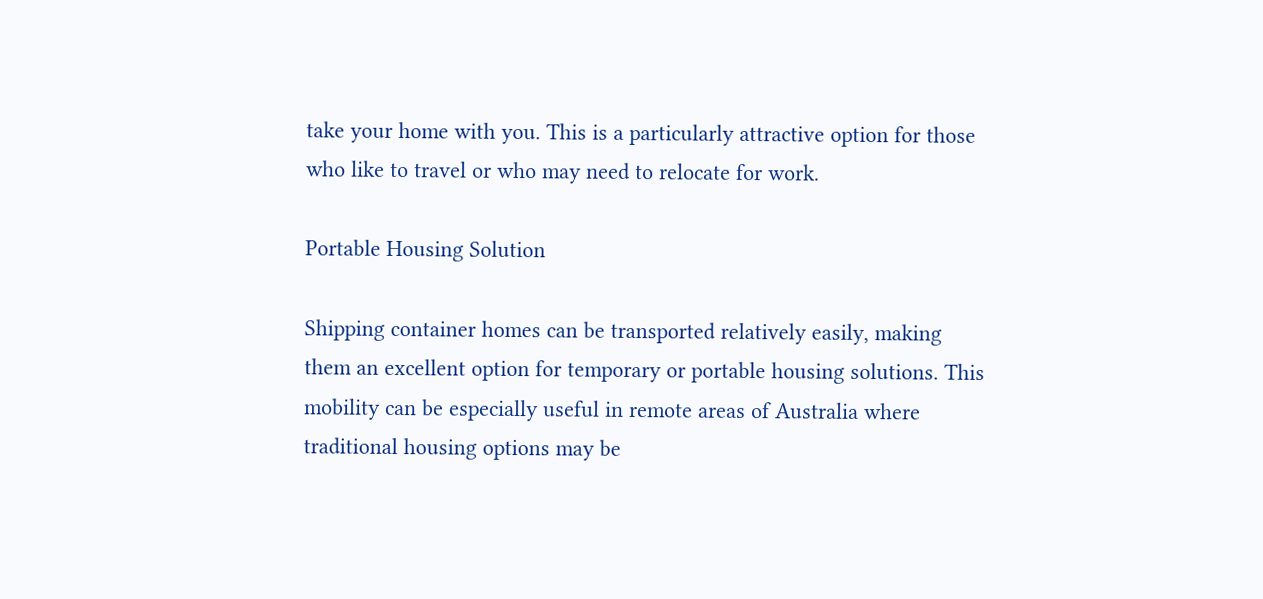take your home with you. This is a particularly attractive option for those who like to travel or who may need to relocate for work.

Portable Housing Solution

Shipping container homes can be transported relatively easily, making them an excellent option for temporary or portable housing solutions. This mobility can be especially useful in remote areas of Australia where traditional housing options may be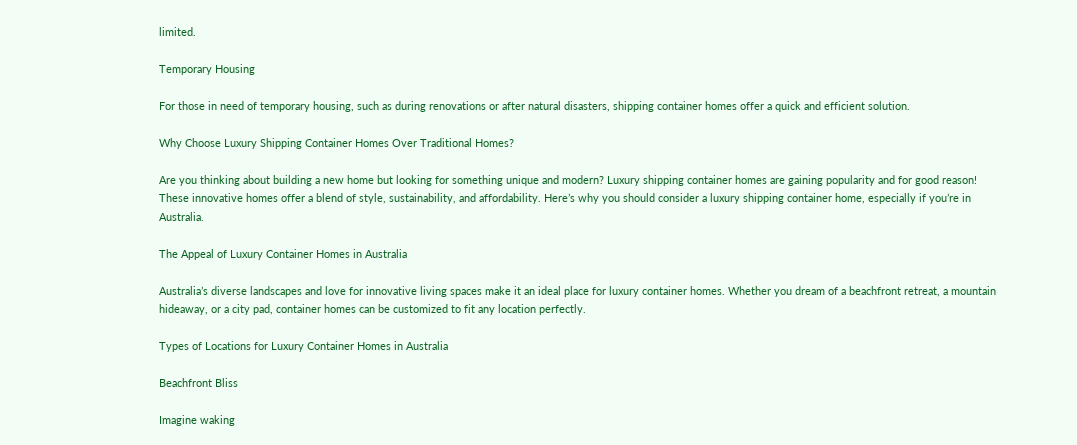limited.

Temporary Housing

For those in need of temporary housing, such as during renovations or after natural disasters, shipping container homes offer a quick and efficient solution.

Why Choose Luxury Shipping Container Homes Over Traditional Homes?

Are you thinking about building a new home but looking for something unique and modern? Luxury shipping container homes are gaining popularity and for good reason! These innovative homes offer a blend of style, sustainability, and affordability. Here’s why you should consider a luxury shipping container home, especially if you’re in Australia.

The Appeal of Luxury Container Homes in Australia

Australia’s diverse landscapes and love for innovative living spaces make it an ideal place for luxury container homes. Whether you dream of a beachfront retreat, a mountain hideaway, or a city pad, container homes can be customized to fit any location perfectly.

Types of Locations for Luxury Container Homes in Australia

Beachfront Bliss

Imagine waking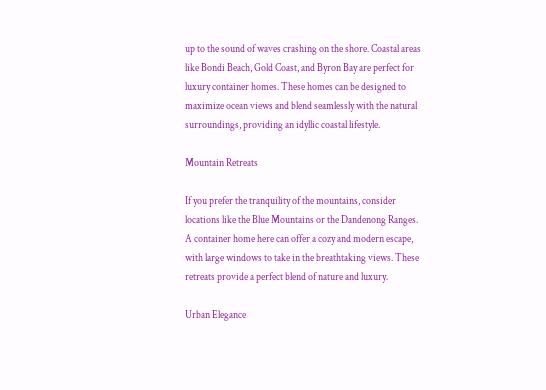up to the sound of waves crashing on the shore. Coastal areas like Bondi Beach, Gold Coast, and Byron Bay are perfect for luxury container homes. These homes can be designed to maximize ocean views and blend seamlessly with the natural surroundings, providing an idyllic coastal lifestyle.

Mountain Retreats

If you prefer the tranquility of the mountains, consider locations like the Blue Mountains or the Dandenong Ranges. A container home here can offer a cozy and modern escape, with large windows to take in the breathtaking views. These retreats provide a perfect blend of nature and luxury.

Urban Elegance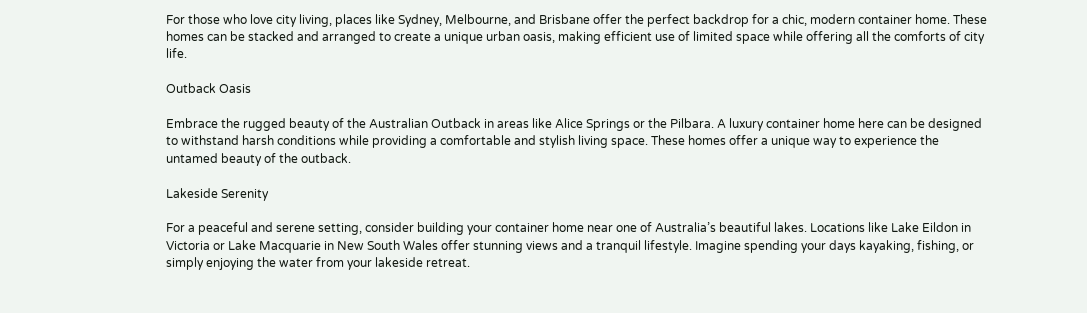For those who love city living, places like Sydney, Melbourne, and Brisbane offer the perfect backdrop for a chic, modern container home. These homes can be stacked and arranged to create a unique urban oasis, making efficient use of limited space while offering all the comforts of city life.

Outback Oasis

Embrace the rugged beauty of the Australian Outback in areas like Alice Springs or the Pilbara. A luxury container home here can be designed to withstand harsh conditions while providing a comfortable and stylish living space. These homes offer a unique way to experience the untamed beauty of the outback.

Lakeside Serenity

For a peaceful and serene setting, consider building your container home near one of Australia’s beautiful lakes. Locations like Lake Eildon in Victoria or Lake Macquarie in New South Wales offer stunning views and a tranquil lifestyle. Imagine spending your days kayaking, fishing, or simply enjoying the water from your lakeside retreat.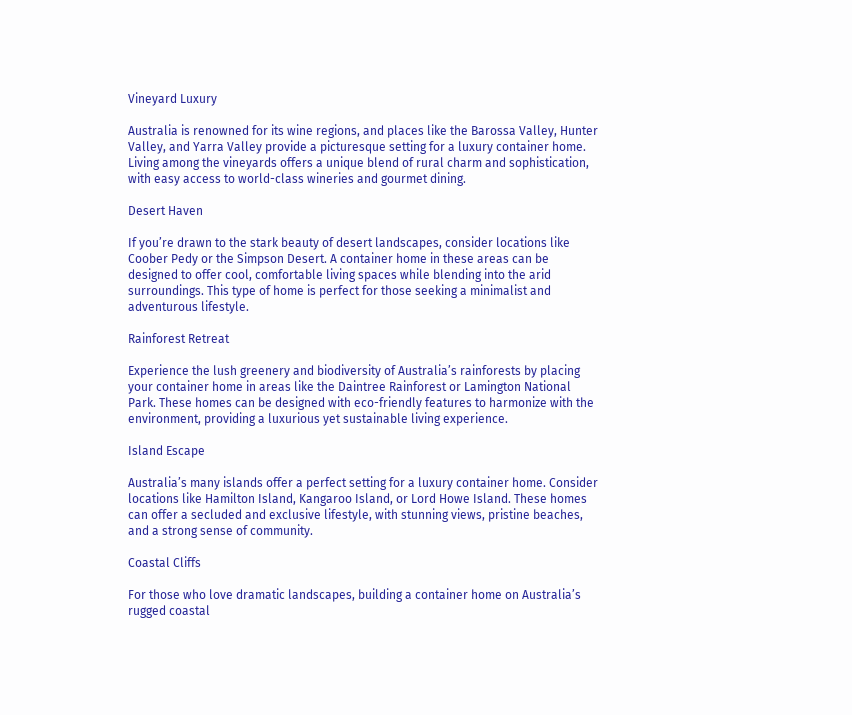Vineyard Luxury

Australia is renowned for its wine regions, and places like the Barossa Valley, Hunter Valley, and Yarra Valley provide a picturesque setting for a luxury container home. Living among the vineyards offers a unique blend of rural charm and sophistication, with easy access to world-class wineries and gourmet dining.

Desert Haven

If you’re drawn to the stark beauty of desert landscapes, consider locations like Coober Pedy or the Simpson Desert. A container home in these areas can be designed to offer cool, comfortable living spaces while blending into the arid surroundings. This type of home is perfect for those seeking a minimalist and adventurous lifestyle.

Rainforest Retreat

Experience the lush greenery and biodiversity of Australia’s rainforests by placing your container home in areas like the Daintree Rainforest or Lamington National Park. These homes can be designed with eco-friendly features to harmonize with the environment, providing a luxurious yet sustainable living experience.

Island Escape

Australia’s many islands offer a perfect setting for a luxury container home. Consider locations like Hamilton Island, Kangaroo Island, or Lord Howe Island. These homes can offer a secluded and exclusive lifestyle, with stunning views, pristine beaches, and a strong sense of community.

Coastal Cliffs

For those who love dramatic landscapes, building a container home on Australia’s rugged coastal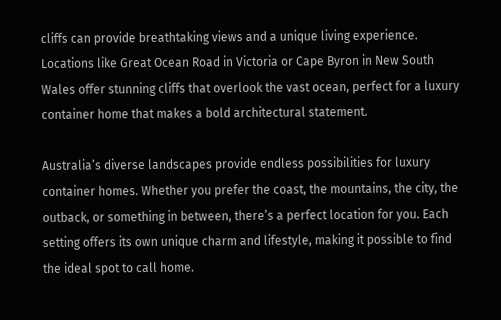cliffs can provide breathtaking views and a unique living experience. Locations like Great Ocean Road in Victoria or Cape Byron in New South Wales offer stunning cliffs that overlook the vast ocean, perfect for a luxury container home that makes a bold architectural statement.

Australia’s diverse landscapes provide endless possibilities for luxury container homes. Whether you prefer the coast, the mountains, the city, the outback, or something in between, there’s a perfect location for you. Each setting offers its own unique charm and lifestyle, making it possible to find the ideal spot to call home.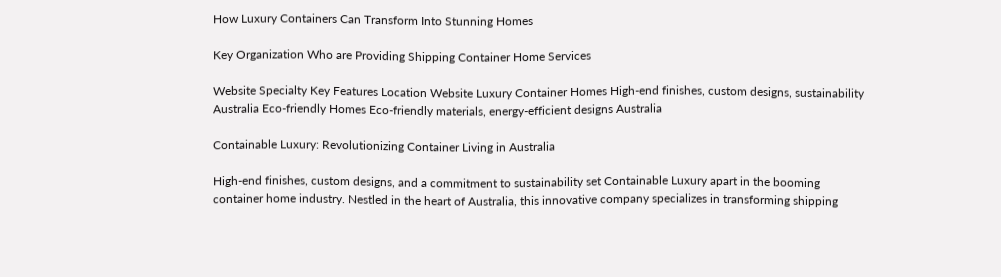How Luxury Containers Can Transform Into Stunning Homes

Key Organization Who are Providing Shipping Container Home Services

Website Specialty Key Features Location Website Luxury Container Homes High-end finishes, custom designs, sustainability Australia Eco-friendly Homes Eco-friendly materials, energy-efficient designs Australia

Containable Luxury: Revolutionizing Container Living in Australia

High-end finishes, custom designs, and a commitment to sustainability set Containable Luxury apart in the booming container home industry. Nestled in the heart of Australia, this innovative company specializes in transforming shipping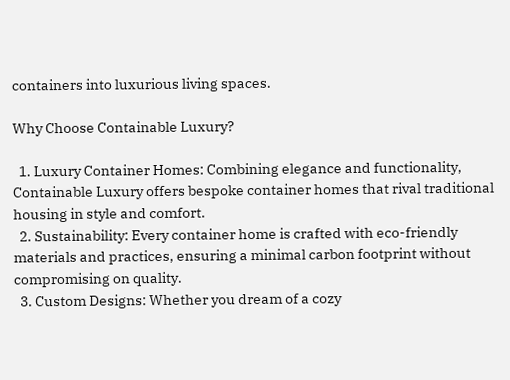containers into luxurious living spaces.

Why Choose Containable Luxury?

  1. Luxury Container Homes: Combining elegance and functionality, Containable Luxury offers bespoke container homes that rival traditional housing in style and comfort.
  2. Sustainability: Every container home is crafted with eco-friendly materials and practices, ensuring a minimal carbon footprint without compromising on quality.
  3. Custom Designs: Whether you dream of a cozy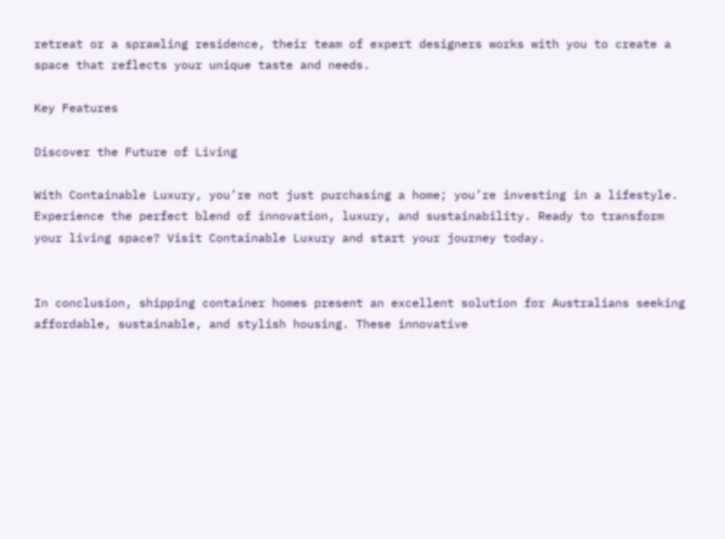retreat or a sprawling residence, their team of expert designers works with you to create a space that reflects your unique taste and needs.

Key Features

Discover the Future of Living

With Containable Luxury, you’re not just purchasing a home; you’re investing in a lifestyle. Experience the perfect blend of innovation, luxury, and sustainability. Ready to transform your living space? Visit Containable Luxury and start your journey today.


In conclusion, shipping container homes present an excellent solution for Australians seeking affordable, sustainable, and stylish housing. These innovative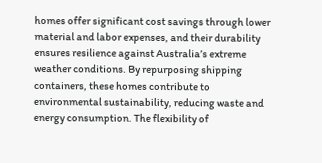homes offer significant cost savings through lower material and labor expenses, and their durability ensures resilience against Australia’s extreme weather conditions. By repurposing shipping containers, these homes contribute to environmental sustainability, reducing waste and energy consumption. The flexibility of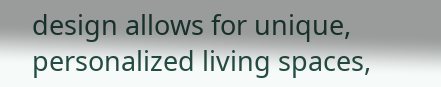design allows for unique, personalized living spaces,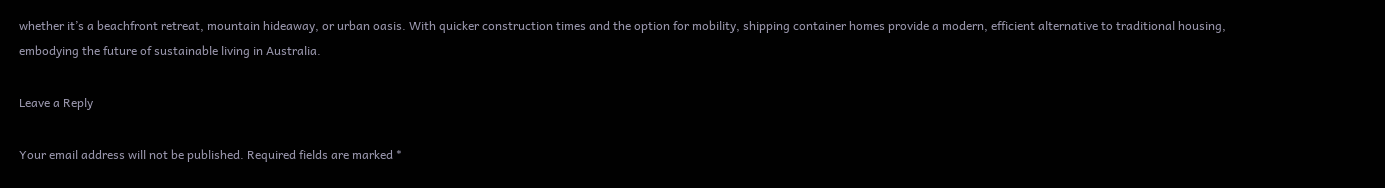whether it’s a beachfront retreat, mountain hideaway, or urban oasis. With quicker construction times and the option for mobility, shipping container homes provide a modern, efficient alternative to traditional housing, embodying the future of sustainable living in Australia.

Leave a Reply

Your email address will not be published. Required fields are marked *